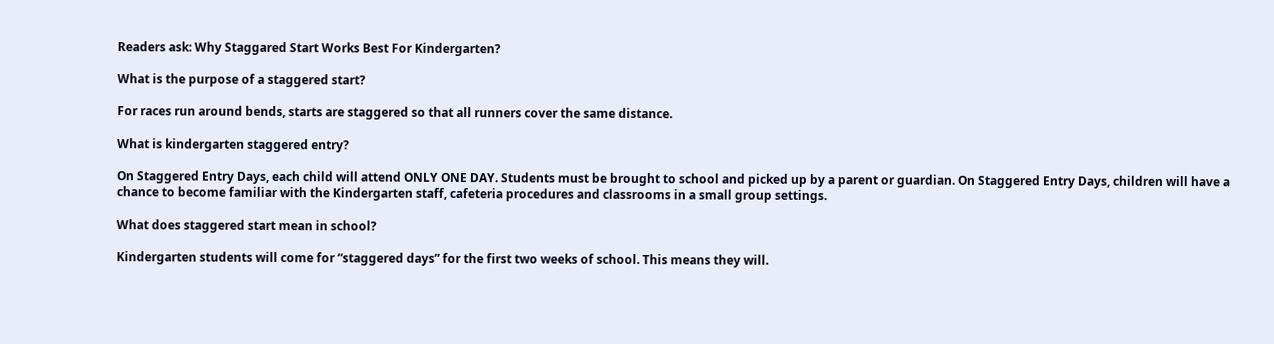Readers ask: Why Staggared Start Works Best For Kindergarten?

What is the purpose of a staggered start?

For races run around bends, starts are staggered so that all runners cover the same distance.

What is kindergarten staggered entry?

On Staggered Entry Days, each child will attend ONLY ONE DAY. Students must be brought to school and picked up by a parent or guardian. On Staggered Entry Days, children will have a chance to become familiar with the Kindergarten staff, cafeteria procedures and classrooms in a small group settings.

What does staggered start mean in school?

Kindergarten students will come for “staggered days” for the first two weeks of school. This means they will.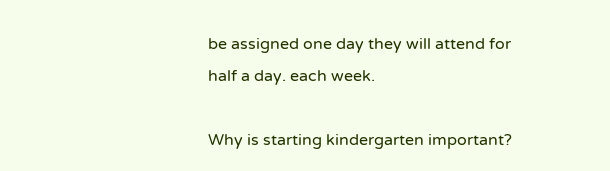be assigned one day they will attend for half a day. each week.

Why is starting kindergarten important?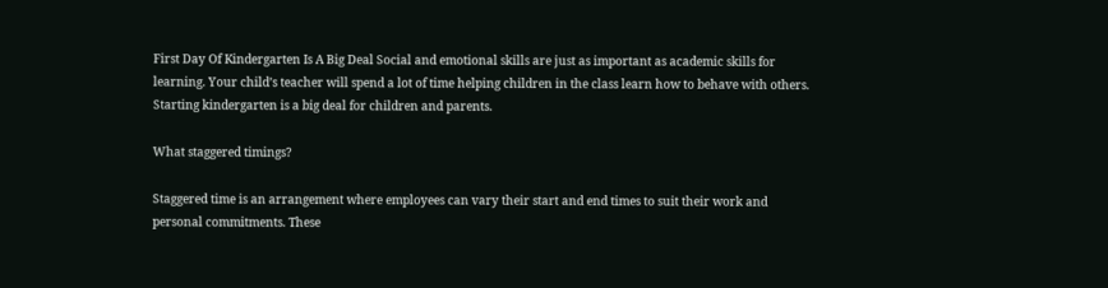First Day Of Kindergarten Is A Big Deal Social and emotional skills are just as important as academic skills for learning. Your child’s teacher will spend a lot of time helping children in the class learn how to behave with others. Starting kindergarten is a big deal for children and parents.

What staggered timings?

Staggered time is an arrangement where employees can vary their start and end times to suit their work and personal commitments. These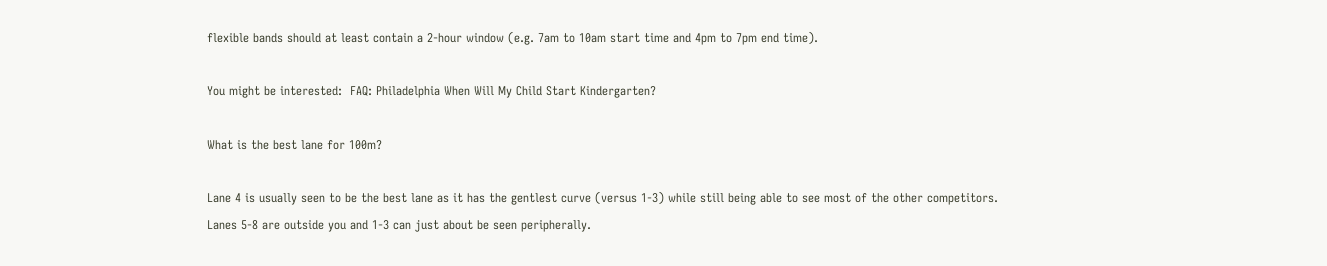flexible bands should at least contain a 2-hour window (e.g. 7am to 10am start time and 4pm to 7pm end time).

You might be interested:  FAQ: Philadelphia When Will My Child Start Kindergarten?

What is the best lane for 100m?

Lane 4 is usually seen to be the best lane as it has the gentlest curve (versus 1-3) while still being able to see most of the other competitors. Lanes 5-8 are outside you and 1-3 can just about be seen peripherally.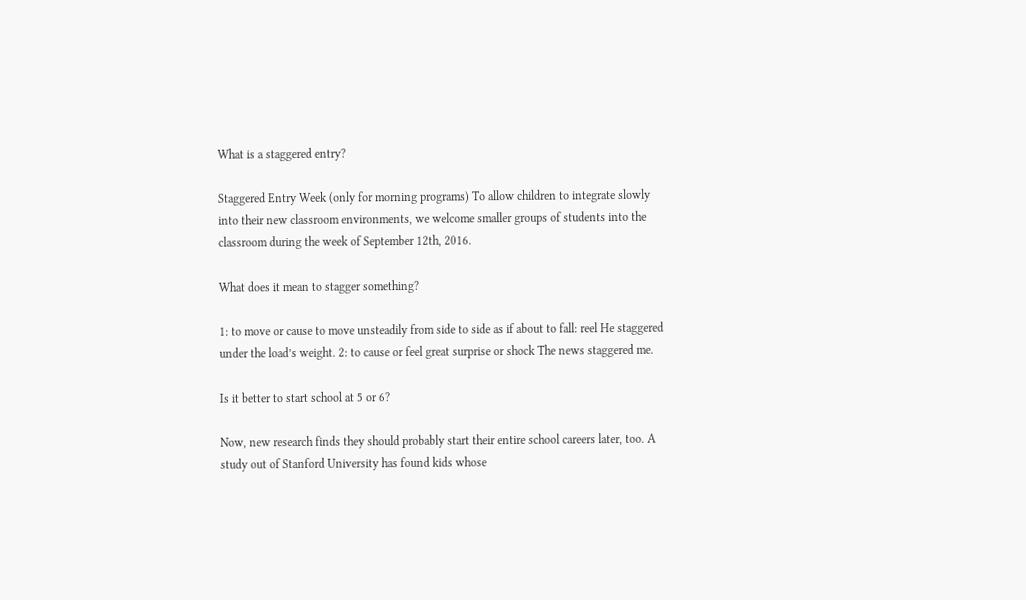What is a staggered entry?

Staggered Entry Week (only for morning programs) To allow children to integrate slowly into their new classroom environments, we welcome smaller groups of students into the classroom during the week of September 12th, 2016.

What does it mean to stagger something?

1: to move or cause to move unsteadily from side to side as if about to fall: reel He staggered under the load’s weight. 2: to cause or feel great surprise or shock The news staggered me.

Is it better to start school at 5 or 6?

Now, new research finds they should probably start their entire school careers later, too. A study out of Stanford University has found kids whose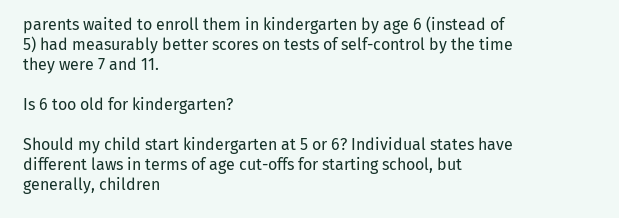parents waited to enroll them in kindergarten by age 6 (instead of 5) had measurably better scores on tests of self-control by the time they were 7 and 11.

Is 6 too old for kindergarten?

Should my child start kindergarten at 5 or 6? Individual states have different laws in terms of age cut-offs for starting school, but generally, children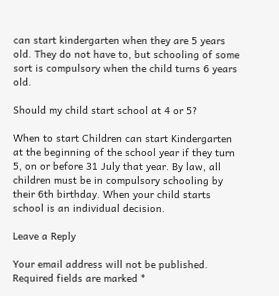can start kindergarten when they are 5 years old. They do not have to, but schooling of some sort is compulsory when the child turns 6 years old.

Should my child start school at 4 or 5?

When to start Children can start Kindergarten at the beginning of the school year if they turn 5, on or before 31 July that year. By law, all children must be in compulsory schooling by their 6th birthday. When your child starts school is an individual decision.

Leave a Reply

Your email address will not be published. Required fields are marked *